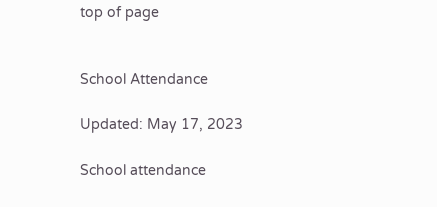top of page


School Attendance

Updated: May 17, 2023

School attendance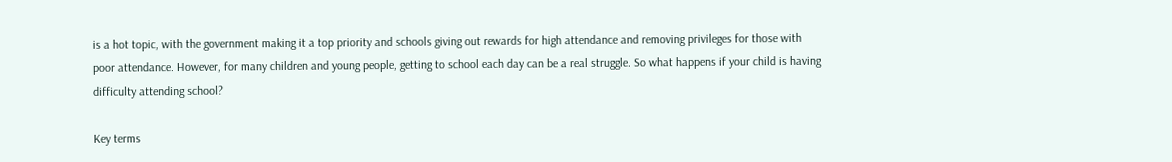is a hot topic, with the government making it a top priority and schools giving out rewards for high attendance and removing privileges for those with poor attendance. However, for many children and young people, getting to school each day can be a real struggle. So what happens if your child is having difficulty attending school?

Key terms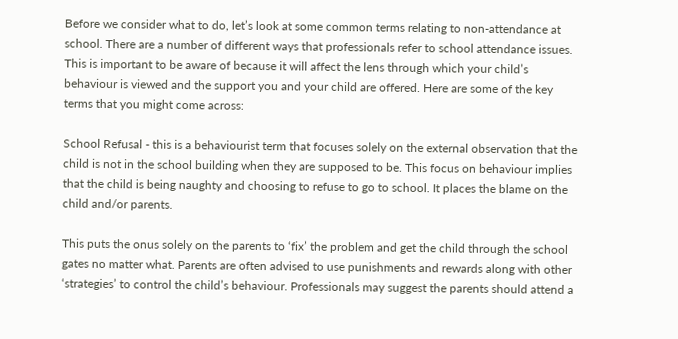Before we consider what to do, let’s look at some common terms relating to non-attendance at school. There are a number of different ways that professionals refer to school attendance issues. This is important to be aware of because it will affect the lens through which your child’s behaviour is viewed and the support you and your child are offered. Here are some of the key terms that you might come across:

School Refusal - this is a behaviourist term that focuses solely on the external observation that the child is not in the school building when they are supposed to be. This focus on behaviour implies that the child is being naughty and choosing to refuse to go to school. It places the blame on the child and/or parents.

This puts the onus solely on the parents to ‘fix’ the problem and get the child through the school gates no matter what. Parents are often advised to use punishments and rewards along with other ‘strategies’ to control the child’s behaviour. Professionals may suggest the parents should attend a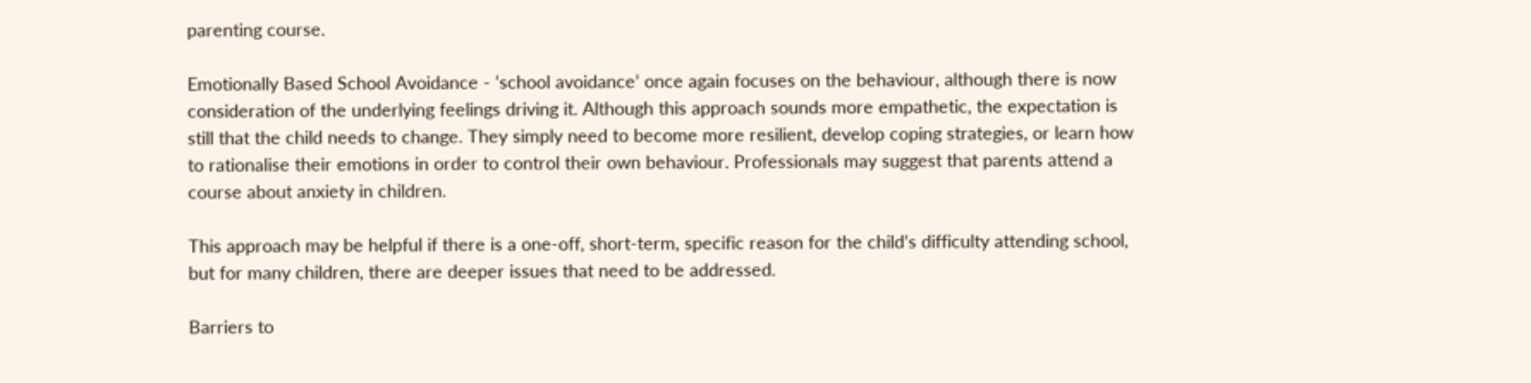parenting course.

Emotionally Based School Avoidance - ‘school avoidance’ once again focuses on the behaviour, although there is now consideration of the underlying feelings driving it. Although this approach sounds more empathetic, the expectation is still that the child needs to change. They simply need to become more resilient, develop coping strategies, or learn how to rationalise their emotions in order to control their own behaviour. Professionals may suggest that parents attend a course about anxiety in children.

This approach may be helpful if there is a one-off, short-term, specific reason for the child’s difficulty attending school, but for many children, there are deeper issues that need to be addressed.

Barriers to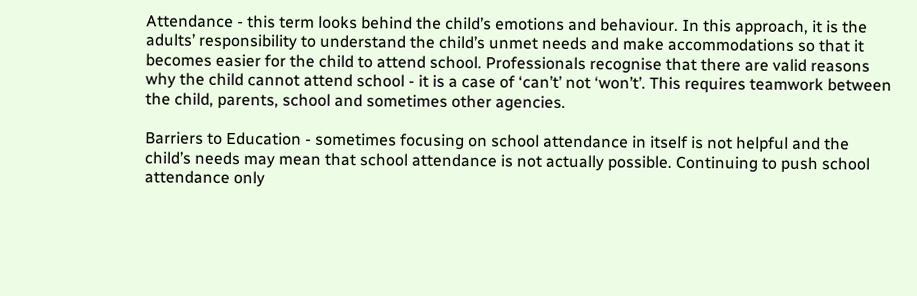Attendance - this term looks behind the child’s emotions and behaviour. In this approach, it is the adults’ responsibility to understand the child’s unmet needs and make accommodations so that it becomes easier for the child to attend school. Professionals recognise that there are valid reasons why the child cannot attend school - it is a case of ‘can’t’ not ‘won’t’. This requires teamwork between the child, parents, school and sometimes other agencies.

Barriers to Education - sometimes focusing on school attendance in itself is not helpful and the child’s needs may mean that school attendance is not actually possible. Continuing to push school attendance only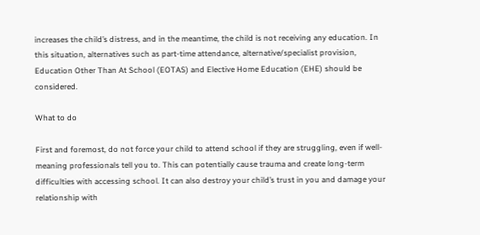increases the child’s distress, and in the meantime, the child is not receiving any education. In this situation, alternatives such as part-time attendance, alternative/specialist provision, Education Other Than At School (EOTAS) and Elective Home Education (EHE) should be considered.

What to do

First and foremost, do not force your child to attend school if they are struggling, even if well-meaning professionals tell you to. This can potentially cause trauma and create long-term difficulties with accessing school. It can also destroy your child’s trust in you and damage your relationship with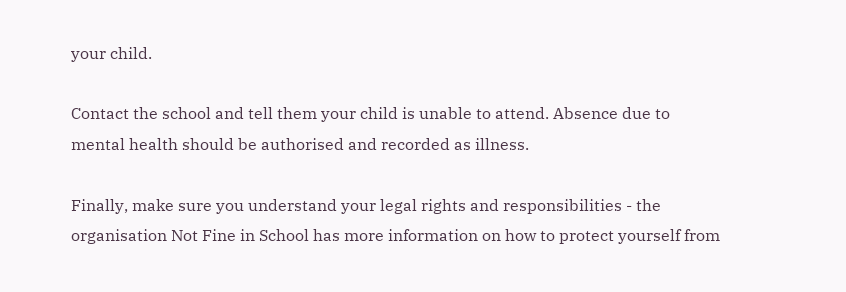your child.

Contact the school and tell them your child is unable to attend. Absence due to mental health should be authorised and recorded as illness.

Finally, make sure you understand your legal rights and responsibilities - the organisation Not Fine in School has more information on how to protect yourself from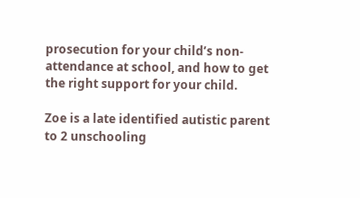prosecution for your child’s non-attendance at school, and how to get the right support for your child.

Zoe is a late identified autistic parent to 2 unschooling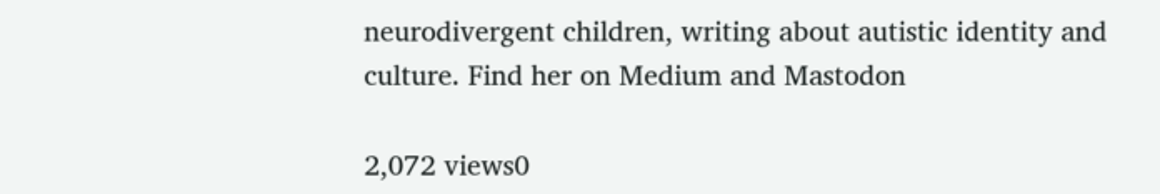neurodivergent children, writing about autistic identity and culture. Find her on Medium and Mastodon

2,072 views0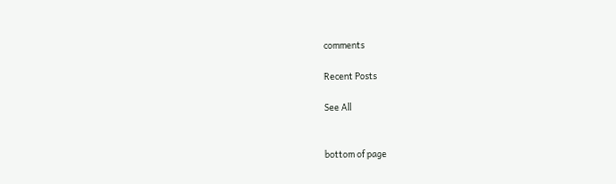comments

Recent Posts

See All


bottom of page